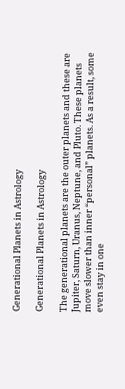Generational Planets in Astrology

Generational Planets in Astrology

The generational planets are the outer planets and these are Jupiter, Saturn, Uranus, Neptune, and Pluto. These planets move slower than inner “personal” planets. As a result, some even stay in one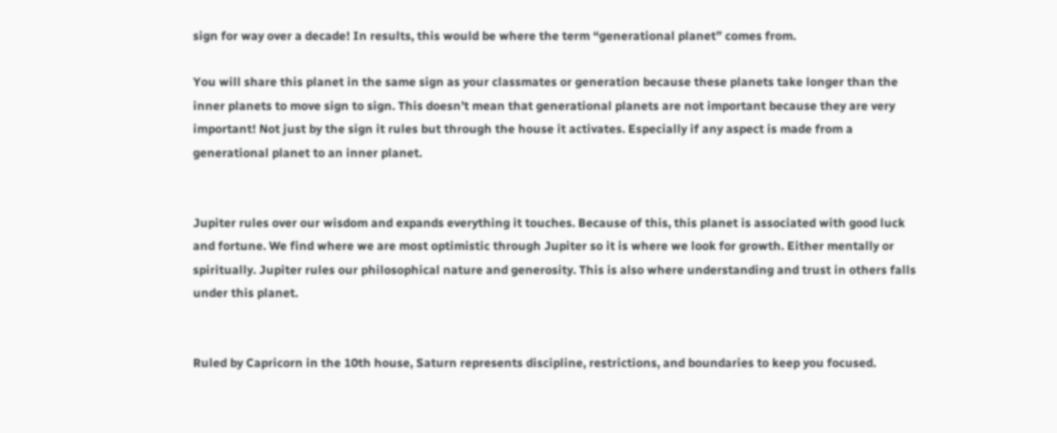sign for way over a decade! In results, this would be where the term “generational planet” comes from.

You will share this planet in the same sign as your classmates or generation because these planets take longer than the inner planets to move sign to sign. This doesn’t mean that generational planets are not important because they are very important! Not just by the sign it rules but through the house it activates. Especially if any aspect is made from a generational planet to an inner planet.


Jupiter rules over our wisdom and expands everything it touches. Because of this, this planet is associated with good luck and fortune. We find where we are most optimistic through Jupiter so it is where we look for growth. Either mentally or spiritually. Jupiter rules our philosophical nature and generosity. This is also where understanding and trust in others falls under this planet.


Ruled by Capricorn in the 10th house, Saturn represents discipline, restrictions, and boundaries to keep you focused.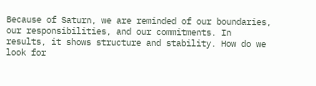Because of Saturn, we are reminded of our boundaries, our responsibilities, and our commitments. In results, it shows structure and stability. How do we look for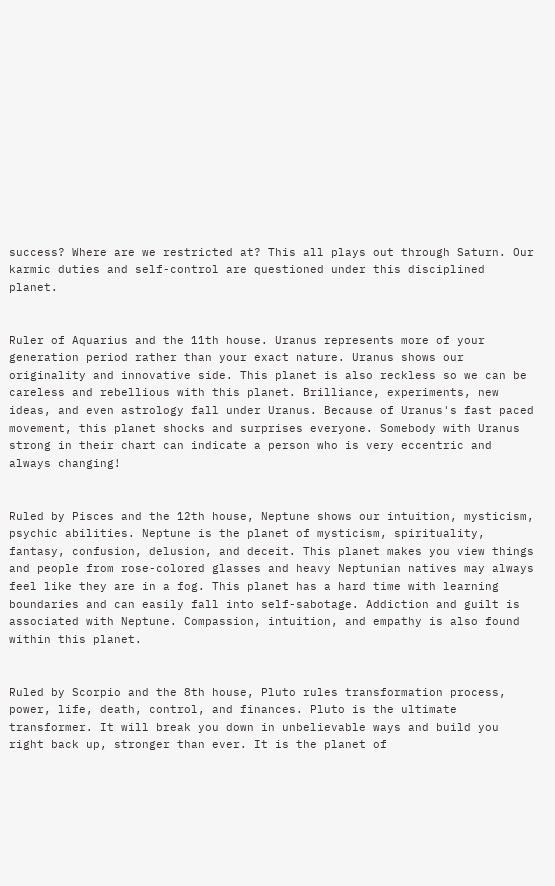success? Where are we restricted at? This all plays out through Saturn. Our karmic duties and self-control are questioned under this disciplined planet.


Ruler of Aquarius and the 11th house. Uranus represents more of your generation period rather than your exact nature. Uranus shows our originality and innovative side. This planet is also reckless so we can be careless and rebellious with this planet. Brilliance, experiments, new ideas, and even astrology fall under Uranus. Because of Uranus's fast paced movement, this planet shocks and surprises everyone. Somebody with Uranus strong in their chart can indicate a person who is very eccentric and always changing!


Ruled by Pisces and the 12th house, Neptune shows our intuition, mysticism, psychic abilities. Neptune is the planet of mysticism, spirituality, fantasy, confusion, delusion, and deceit. This planet makes you view things and people from rose-colored glasses and heavy Neptunian natives may always feel like they are in a fog. This planet has a hard time with learning boundaries and can easily fall into self-sabotage. Addiction and guilt is associated with Neptune. Compassion, intuition, and empathy is also found within this planet.


Ruled by Scorpio and the 8th house, Pluto rules transformation process, power, life, death, control, and finances. Pluto is the ultimate transformer. It will break you down in unbelievable ways and build you right back up, stronger than ever. It is the planet of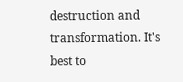destruction and transformation. It's best to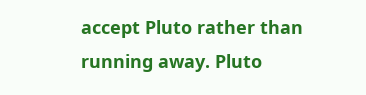accept Pluto rather than running away. Pluto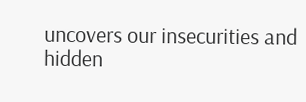uncovers our insecurities and hidden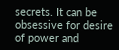secrets. It can be obsessive for desire of power and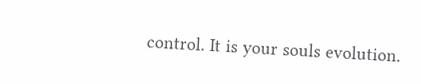control. It is your souls evolution.